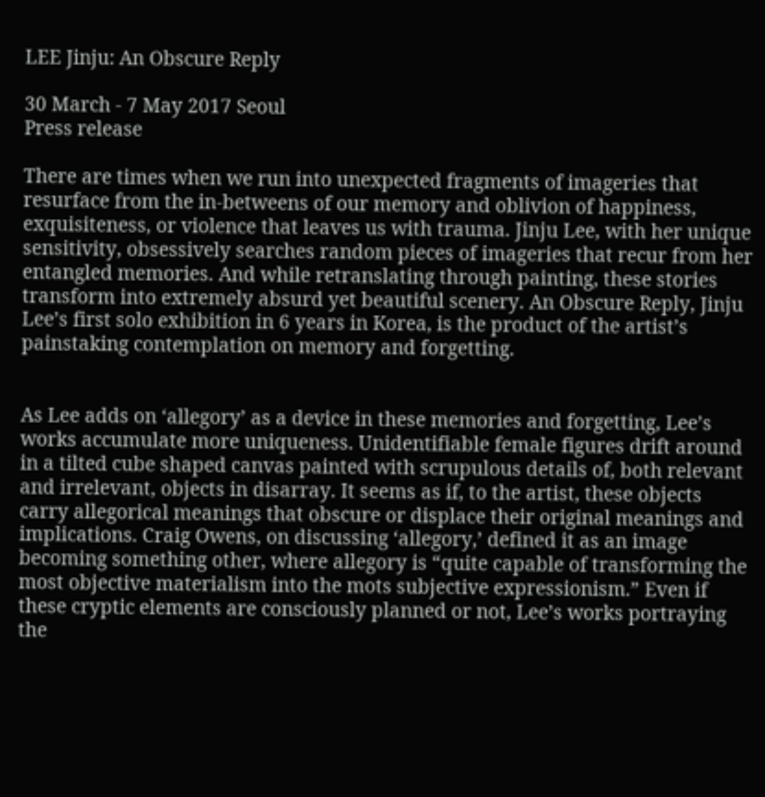LEE Jinju: An Obscure Reply

30 March - 7 May 2017 Seoul
Press release

There are times when we run into unexpected fragments of imageries that resurface from the in-betweens of our memory and oblivion of happiness, exquisiteness, or violence that leaves us with trauma. Jinju Lee, with her unique sensitivity, obsessively searches random pieces of imageries that recur from her entangled memories. And while retranslating through painting, these stories transform into extremely absurd yet beautiful scenery. An Obscure Reply, Jinju Lee’s first solo exhibition in 6 years in Korea, is the product of the artist’s painstaking contemplation on memory and forgetting.


As Lee adds on ‘allegory’ as a device in these memories and forgetting, Lee’s works accumulate more uniqueness. Unidentifiable female figures drift around in a tilted cube shaped canvas painted with scrupulous details of, both relevant and irrelevant, objects in disarray. It seems as if, to the artist, these objects carry allegorical meanings that obscure or displace their original meanings and implications. Craig Owens, on discussing ‘allegory,’ defined it as an image becoming something other, where allegory is “quite capable of transforming the most objective materialism into the mots subjective expressionism.” Even if these cryptic elements are consciously planned or not, Lee’s works portraying the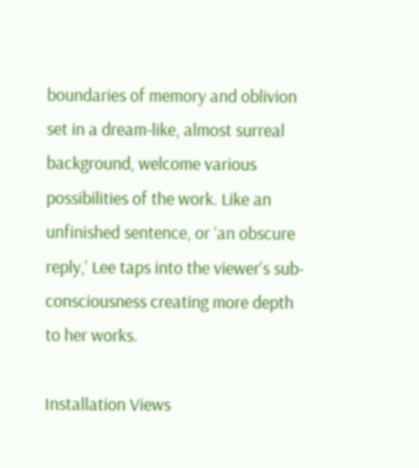boundaries of memory and oblivion set in a dream-like, almost surreal background, welcome various possibilities of the work. Like an unfinished sentence, or ‘an obscure reply,’ Lee taps into the viewer’s sub-consciousness creating more depth to her works.

Installation Views